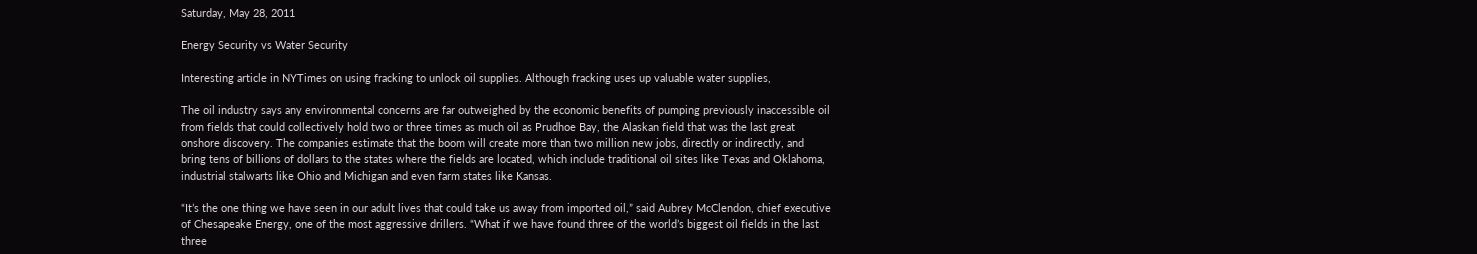Saturday, May 28, 2011

Energy Security vs Water Security

Interesting article in NYTimes on using fracking to unlock oil supplies. Although fracking uses up valuable water supplies,

The oil industry says any environmental concerns are far outweighed by the economic benefits of pumping previously inaccessible oil from fields that could collectively hold two or three times as much oil as Prudhoe Bay, the Alaskan field that was the last great onshore discovery. The companies estimate that the boom will create more than two million new jobs, directly or indirectly, and bring tens of billions of dollars to the states where the fields are located, which include traditional oil sites like Texas and Oklahoma, industrial stalwarts like Ohio and Michigan and even farm states like Kansas.

“It’s the one thing we have seen in our adult lives that could take us away from imported oil,” said Aubrey McClendon, chief executive of Chesapeake Energy, one of the most aggressive drillers. “What if we have found three of the world’s biggest oil fields in the last three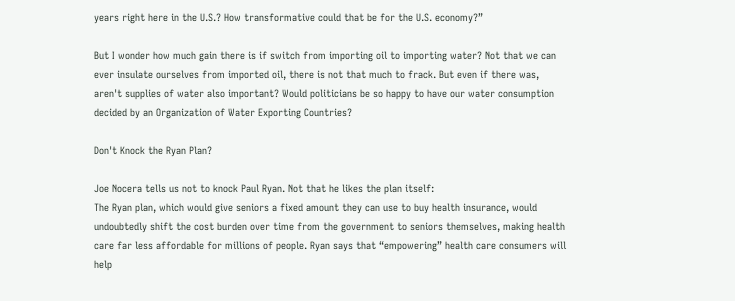years right here in the U.S.? How transformative could that be for the U.S. economy?”

But I wonder how much gain there is if switch from importing oil to importing water? Not that we can ever insulate ourselves from imported oil, there is not that much to frack. But even if there was, aren't supplies of water also important? Would politicians be so happy to have our water consumption decided by an Organization of Water Exporting Countries?

Don't Knock the Ryan Plan?

Joe Nocera tells us not to knock Paul Ryan. Not that he likes the plan itself:
The Ryan plan, which would give seniors a fixed amount they can use to buy health insurance, would undoubtedly shift the cost burden over time from the government to seniors themselves, making health care far less affordable for millions of people. Ryan says that “empowering” health care consumers will help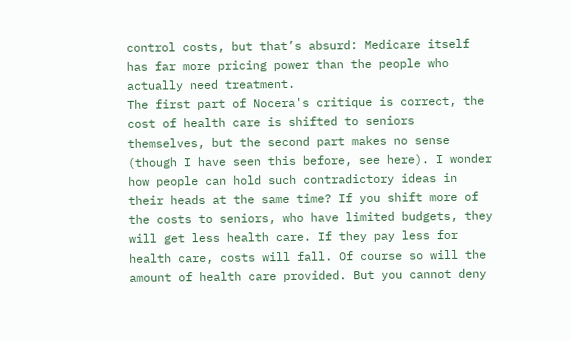control costs, but that’s absurd: Medicare itself has far more pricing power than the people who actually need treatment.
The first part of Nocera's critique is correct, the cost of health care is shifted to seniors themselves, but the second part makes no sense (though I have seen this before, see here). I wonder how people can hold such contradictory ideas in their heads at the same time? If you shift more of the costs to seniors, who have limited budgets, they will get less health care. If they pay less for health care, costs will fall. Of course so will the amount of health care provided. But you cannot deny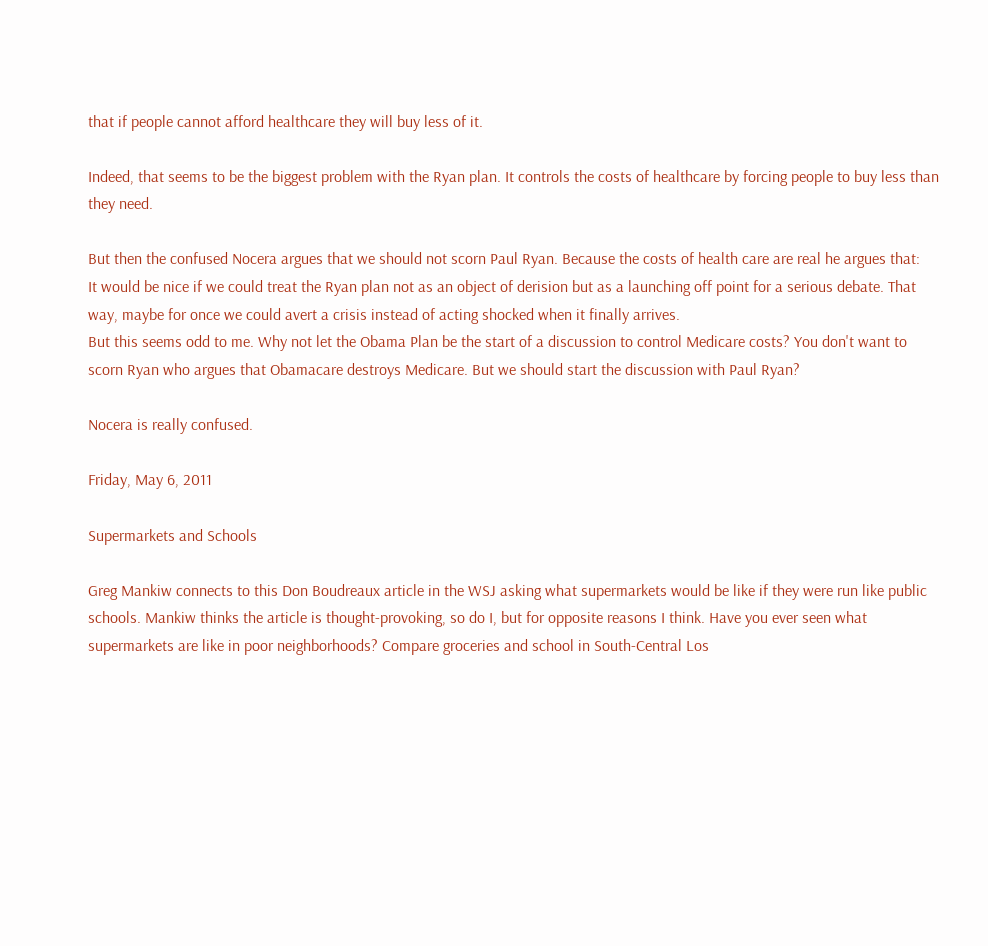that if people cannot afford healthcare they will buy less of it.

Indeed, that seems to be the biggest problem with the Ryan plan. It controls the costs of healthcare by forcing people to buy less than they need.

But then the confused Nocera argues that we should not scorn Paul Ryan. Because the costs of health care are real he argues that:
It would be nice if we could treat the Ryan plan not as an object of derision but as a launching off point for a serious debate. That way, maybe for once we could avert a crisis instead of acting shocked when it finally arrives.
But this seems odd to me. Why not let the Obama Plan be the start of a discussion to control Medicare costs? You don't want to scorn Ryan who argues that Obamacare destroys Medicare. But we should start the discussion with Paul Ryan?

Nocera is really confused.

Friday, May 6, 2011

Supermarkets and Schools

Greg Mankiw connects to this Don Boudreaux article in the WSJ asking what supermarkets would be like if they were run like public schools. Mankiw thinks the article is thought-provoking, so do I, but for opposite reasons I think. Have you ever seen what supermarkets are like in poor neighborhoods? Compare groceries and school in South-Central Los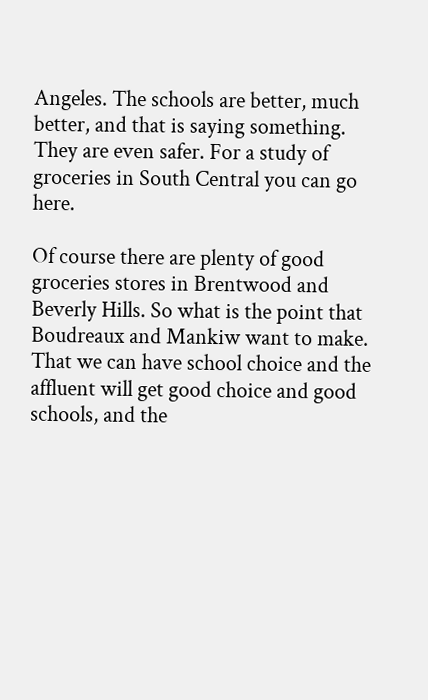Angeles. The schools are better, much better, and that is saying something. They are even safer. For a study of groceries in South Central you can go here.

Of course there are plenty of good groceries stores in Brentwood and Beverly Hills. So what is the point that Boudreaux and Mankiw want to make. That we can have school choice and the affluent will get good choice and good schools, and the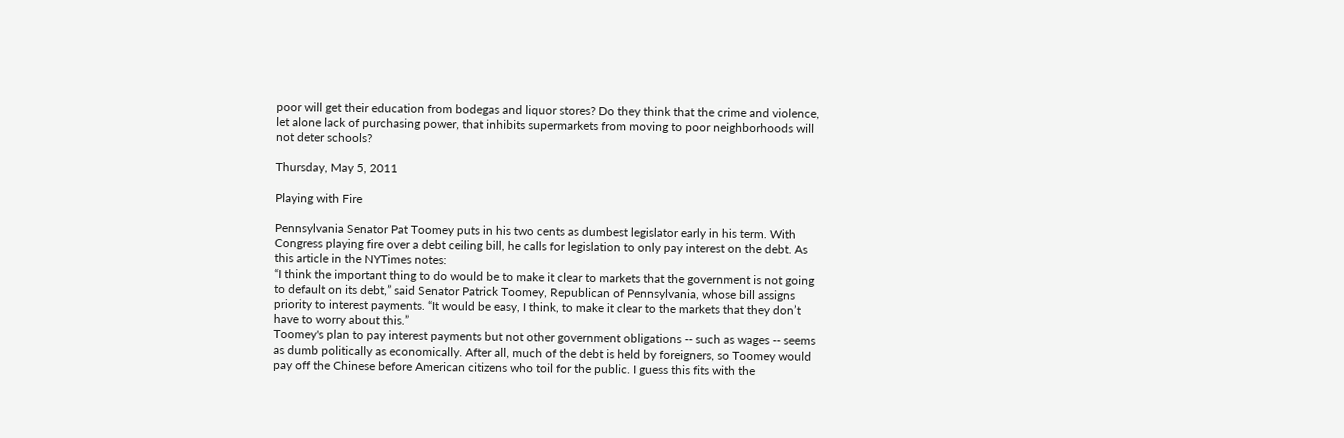poor will get their education from bodegas and liquor stores? Do they think that the crime and violence, let alone lack of purchasing power, that inhibits supermarkets from moving to poor neighborhoods will not deter schools?

Thursday, May 5, 2011

Playing with Fire

Pennsylvania Senator Pat Toomey puts in his two cents as dumbest legislator early in his term. With Congress playing fire over a debt ceiling bill, he calls for legislation to only pay interest on the debt. As this article in the NYTimes notes:
“I think the important thing to do would be to make it clear to markets that the government is not going to default on its debt,” said Senator Patrick Toomey, Republican of Pennsylvania, whose bill assigns priority to interest payments. “It would be easy, I think, to make it clear to the markets that they don’t have to worry about this.”
Toomey's plan to pay interest payments but not other government obligations -- such as wages -- seems as dumb politically as economically. After all, much of the debt is held by foreigners, so Toomey would pay off the Chinese before American citizens who toil for the public. I guess this fits with the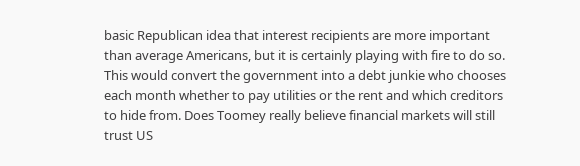basic Republican idea that interest recipients are more important than average Americans, but it is certainly playing with fire to do so. This would convert the government into a debt junkie who chooses each month whether to pay utilities or the rent and which creditors to hide from. Does Toomey really believe financial markets will still trust US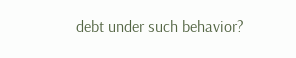debt under such behavior?